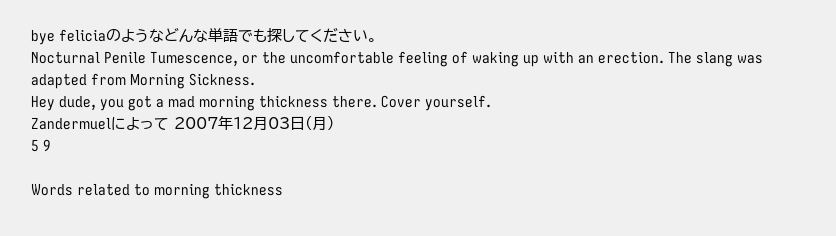bye feliciaのようなどんな単語でも探してください。
Nocturnal Penile Tumescence, or the uncomfortable feeling of waking up with an erection. The slang was adapted from Morning Sickness.
Hey dude, you got a mad morning thickness there. Cover yourself.
Zandermuelによって 2007年12月03日(月)
5 9

Words related to morning thickness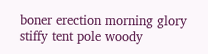boner erection morning glory stiffy tent pole woody